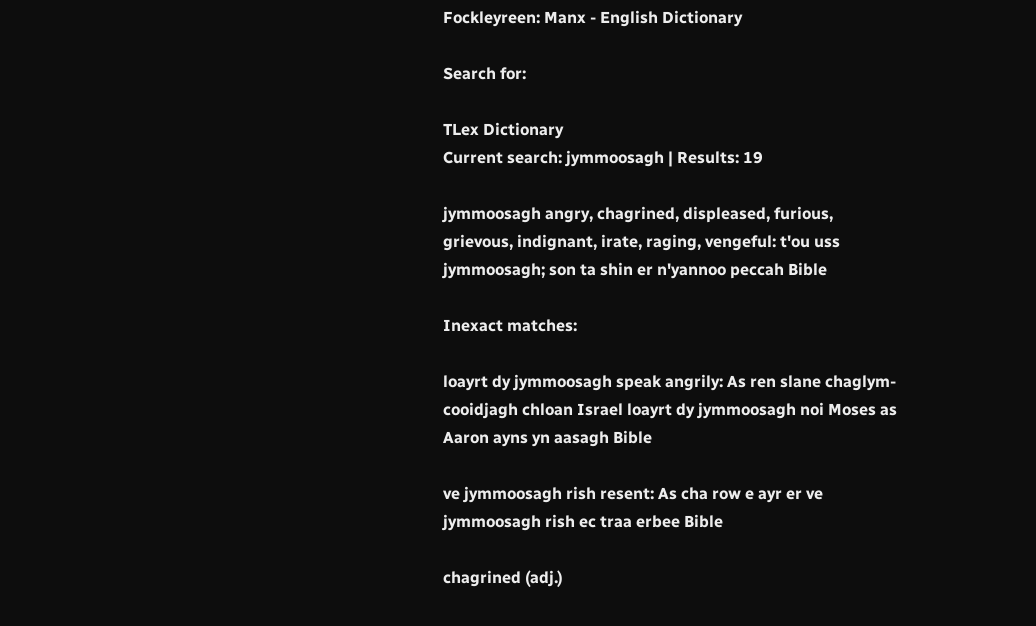Fockleyreen: Manx - English Dictionary

Search for:

TLex Dictionary
Current search: jymmoosagh | Results: 19

jymmoosagh angry, chagrined, displeased, furious, grievous, indignant, irate, raging, vengeful: t'ou uss jymmoosagh; son ta shin er n'yannoo peccah Bible

Inexact matches:

loayrt dy jymmoosagh speak angrily: As ren slane chaglym-cooidjagh chloan Israel loayrt dy jymmoosagh noi Moses as Aaron ayns yn aasagh Bible

ve jymmoosagh rish resent: As cha row e ayr er ve jymmoosagh rish ec traa erbee Bible

chagrined (adj.)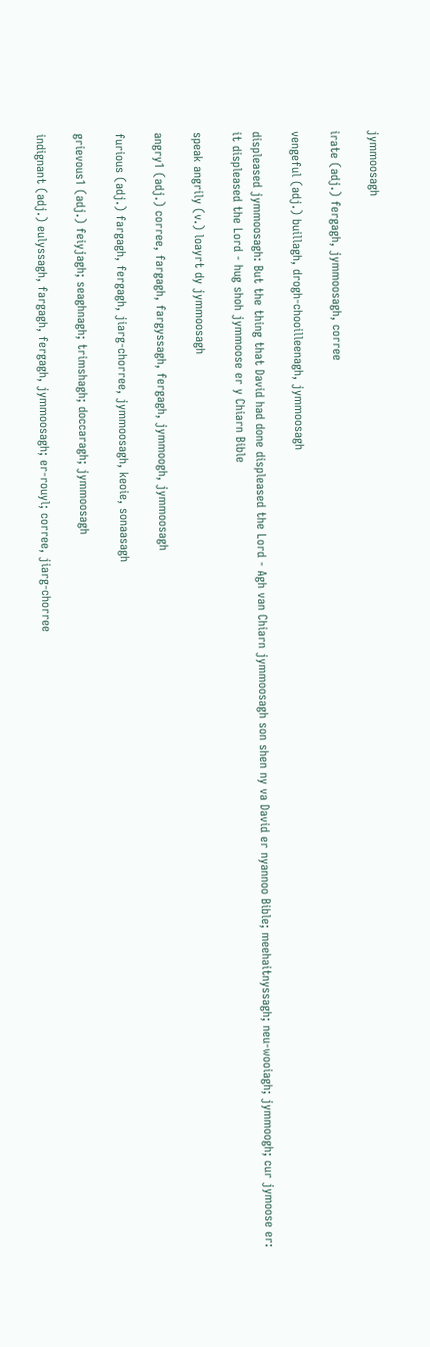jymmoosagh

irate (adj.) fergagh, jymmoosagh, corree

vengeful (adj.) buillagh, drogh-chooilleenagh, jymmoosagh

displeased jymmoosagh: But the thing that David had done displeased the Lord - Agh van Chiarn jymmoosagh son shen ny va David er nyannoo Bible; meehaitnyssagh; neu-wooiagh; jymmoogh; cur jymoose er: it displeased the Lord - hug shoh jymmoose er y Chiarn Bible

speak angrily (v.) loayrt dy jymmoosagh

angry1 (adj.) corree, fargagh, fargyssagh, fergagh, jymmoogh, jymmoosagh

furious (adj.) fargagh, fergagh, jiarg-chorree, jymmoosagh, keoie, sonaasagh

grievous1 (adj.) feiyjagh; seaghnagh; trimshagh; doccaragh; jymmoosagh

indignant (adj.) eulyssagh, fargagh, fergagh, jymmoosagh; er-rouyl; corree, jiarg-chorree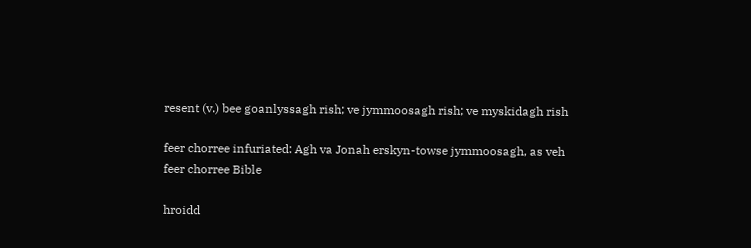resent (v.) bee goanlyssagh rish; ve jymmoosagh rish; ve myskidagh rish

feer chorree infuriated: Agh va Jonah erskyn-towse jymmoosagh, as veh feer chorree Bible

hroidd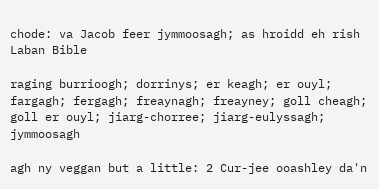chode: va Jacob feer jymmoosagh; as hroidd eh rish Laban Bible

raging burrioogh; dorrinys; er keagh; er ouyl; fargagh; fergagh; freaynagh; freayney; goll cheagh; goll er ouyl; jiarg-chorree; jiarg-eulyssagh; jymmoosagh

agh ny veggan but a little: 2 Cur-jee ooashley da'n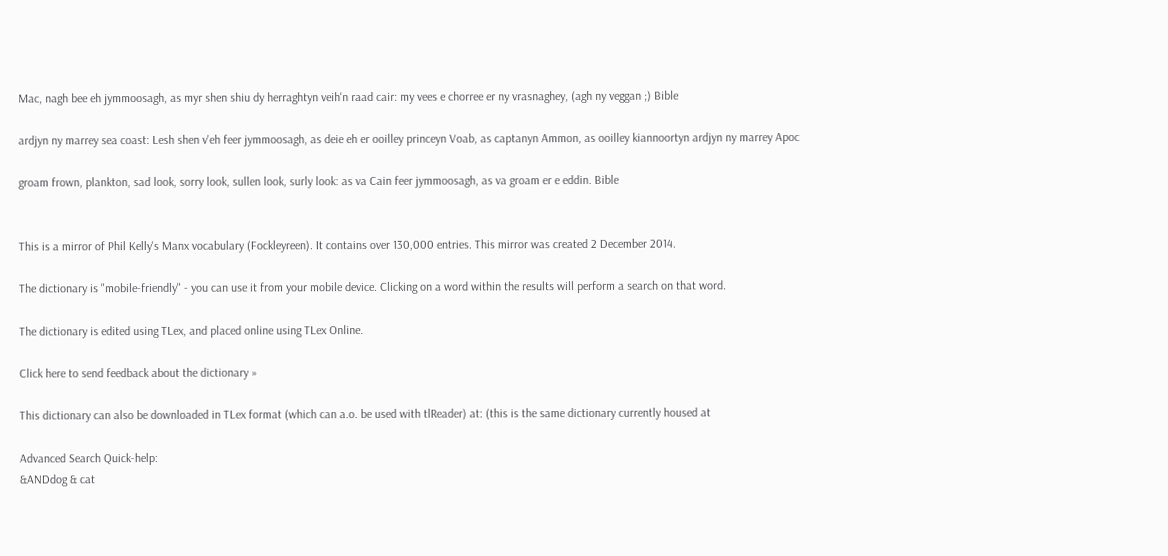Mac, nagh bee eh jymmoosagh, as myr shen shiu dy herraghtyn veih'n raad cair: my vees e chorree er ny vrasnaghey, (agh ny veggan ;) Bible

ardjyn ny marrey sea coast: Lesh shen v'eh feer jymmoosagh, as deie eh er ooilley princeyn Voab, as captanyn Ammon, as ooilley kiannoortyn ardjyn ny marrey Apoc

groam frown, plankton, sad look, sorry look, sullen look, surly look: as va Cain feer jymmoosagh, as va groam er e eddin. Bible


This is a mirror of Phil Kelly's Manx vocabulary (Fockleyreen). It contains over 130,000 entries. This mirror was created 2 December 2014.

The dictionary is "mobile-friendly" - you can use it from your mobile device. Clicking on a word within the results will perform a search on that word.

The dictionary is edited using TLex, and placed online using TLex Online.

Click here to send feedback about the dictionary »

This dictionary can also be downloaded in TLex format (which can a.o. be used with tlReader) at: (this is the same dictionary currently housed at

Advanced Search Quick-help:
&ANDdog & cat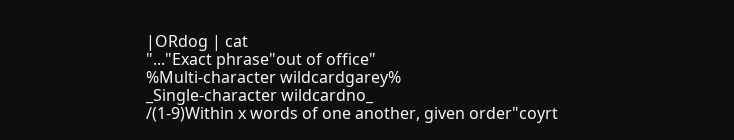|ORdog | cat
"..."Exact phrase"out of office"
%Multi-character wildcardgarey%
_Single-character wildcardno_
/(1-9)Within x words of one another, given order"coyrt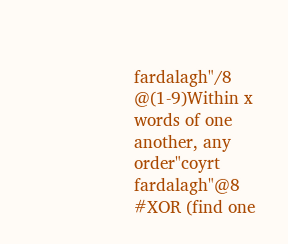fardalagh"/8
@(1-9)Within x words of one another, any order"coyrt fardalagh"@8
#XOR (find one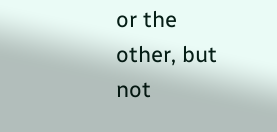or the other, but not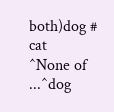both)dog # cat
^None of ...^dog